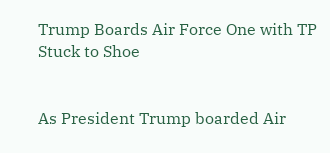Trump Boards Air Force One with TP Stuck to Shoe


As President Trump boarded Air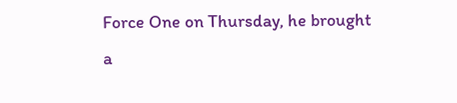Force One on Thursday, he brought a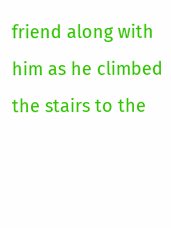friend along with him as he climbed the stairs to the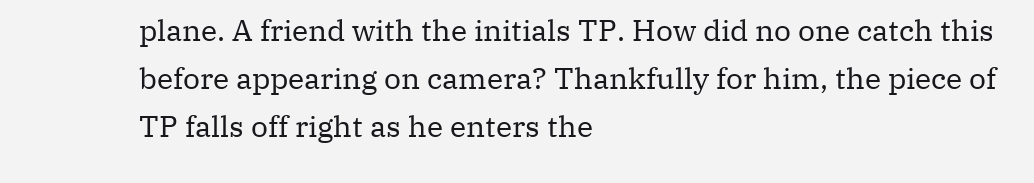plane. A friend with the initials TP. How did no one catch this before appearing on camera? Thankfully for him, the piece of TP falls off right as he enters the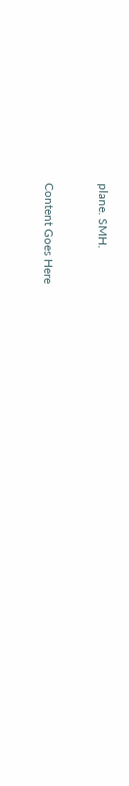plane. SMH.


Content Goes Here